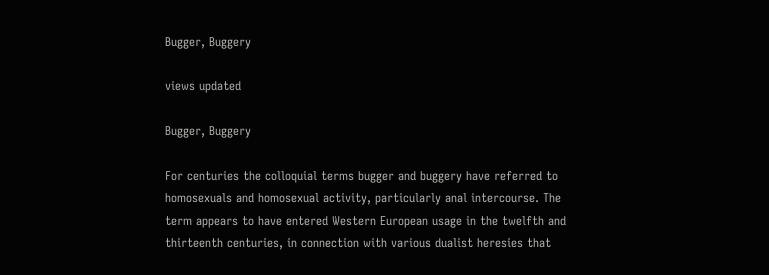Bugger, Buggery

views updated

Bugger, Buggery

For centuries the colloquial terms bugger and buggery have referred to homosexuals and homosexual activity, particularly anal intercourse. The term appears to have entered Western European usage in the twelfth and thirteenth centuries, in connection with various dualist heresies that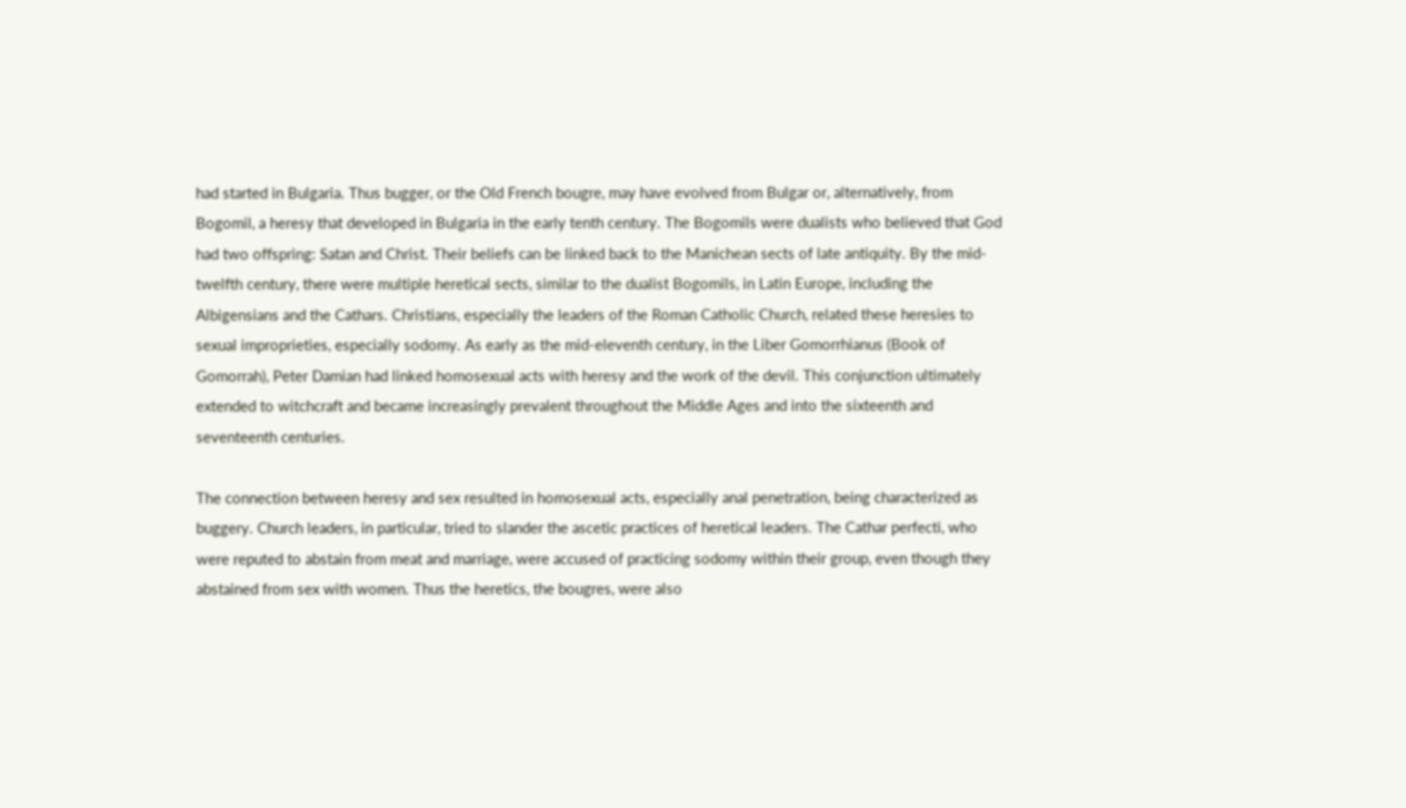had started in Bulgaria. Thus bugger, or the Old French bougre, may have evolved from Bulgar or, alternatively, from Bogomil, a heresy that developed in Bulgaria in the early tenth century. The Bogomils were dualists who believed that God had two offspring: Satan and Christ. Their beliefs can be linked back to the Manichean sects of late antiquity. By the mid-twelfth century, there were multiple heretical sects, similar to the dualist Bogomils, in Latin Europe, including the Albigensians and the Cathars. Christians, especially the leaders of the Roman Catholic Church, related these heresies to sexual improprieties, especially sodomy. As early as the mid-eleventh century, in the Liber Gomorrhianus (Book of Gomorrah), Peter Damian had linked homosexual acts with heresy and the work of the devil. This conjunction ultimately extended to witchcraft and became increasingly prevalent throughout the Middle Ages and into the sixteenth and seventeenth centuries.

The connection between heresy and sex resulted in homosexual acts, especially anal penetration, being characterized as buggery. Church leaders, in particular, tried to slander the ascetic practices of heretical leaders. The Cathar perfecti, who were reputed to abstain from meat and marriage, were accused of practicing sodomy within their group, even though they abstained from sex with women. Thus the heretics, the bougres, were also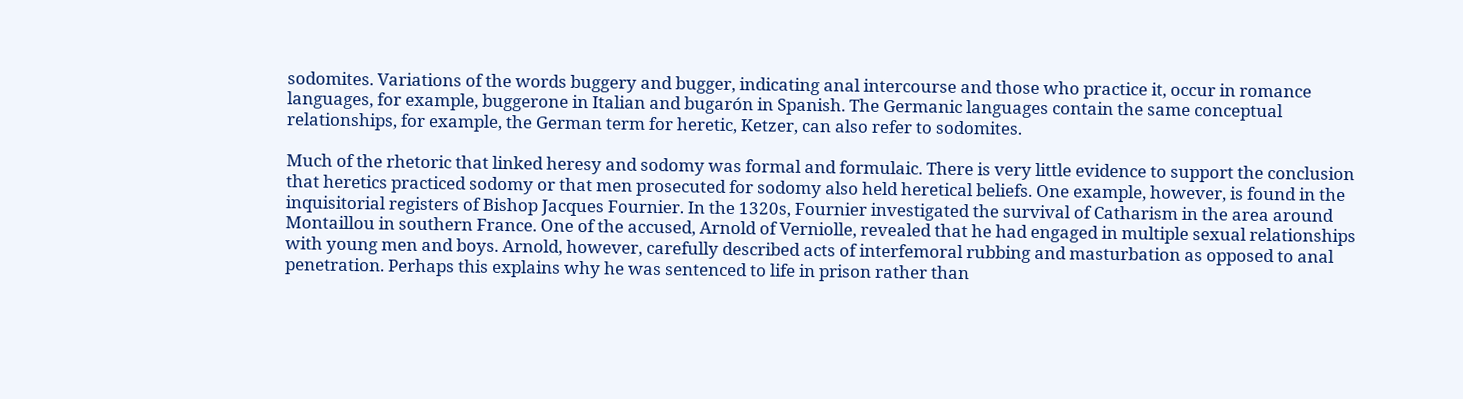sodomites. Variations of the words buggery and bugger, indicating anal intercourse and those who practice it, occur in romance languages, for example, buggerone in Italian and bugarón in Spanish. The Germanic languages contain the same conceptual relationships, for example, the German term for heretic, Ketzer, can also refer to sodomites.

Much of the rhetoric that linked heresy and sodomy was formal and formulaic. There is very little evidence to support the conclusion that heretics practiced sodomy or that men prosecuted for sodomy also held heretical beliefs. One example, however, is found in the inquisitorial registers of Bishop Jacques Fournier. In the 1320s, Fournier investigated the survival of Catharism in the area around Montaillou in southern France. One of the accused, Arnold of Verniolle, revealed that he had engaged in multiple sexual relationships with young men and boys. Arnold, however, carefully described acts of interfemoral rubbing and masturbation as opposed to anal penetration. Perhaps this explains why he was sentenced to life in prison rather than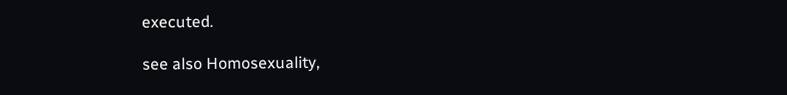executed.

see also Homosexuality,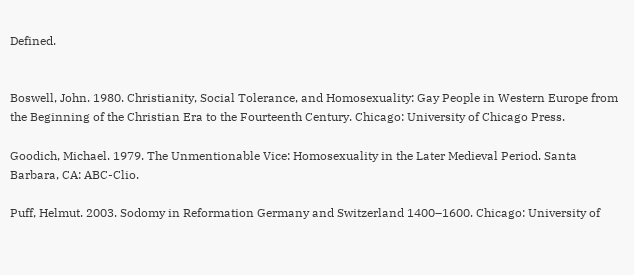Defined.


Boswell, John. 1980. Christianity, Social Tolerance, and Homosexuality: Gay People in Western Europe from the Beginning of the Christian Era to the Fourteenth Century. Chicago: University of Chicago Press.

Goodich, Michael. 1979. The Unmentionable Vice: Homosexuality in the Later Medieval Period. Santa Barbara, CA: ABC-Clio.

Puff, Helmut. 2003. Sodomy in Reformation Germany and Switzerland 1400–1600. Chicago: University of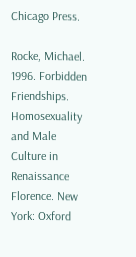Chicago Press.

Rocke, Michael. 1996. Forbidden Friendships. Homosexuality and Male Culture in Renaissance Florence. New York: Oxford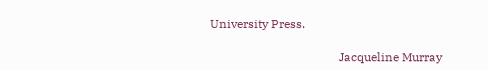University Press.

                                           Jacqueline Murray